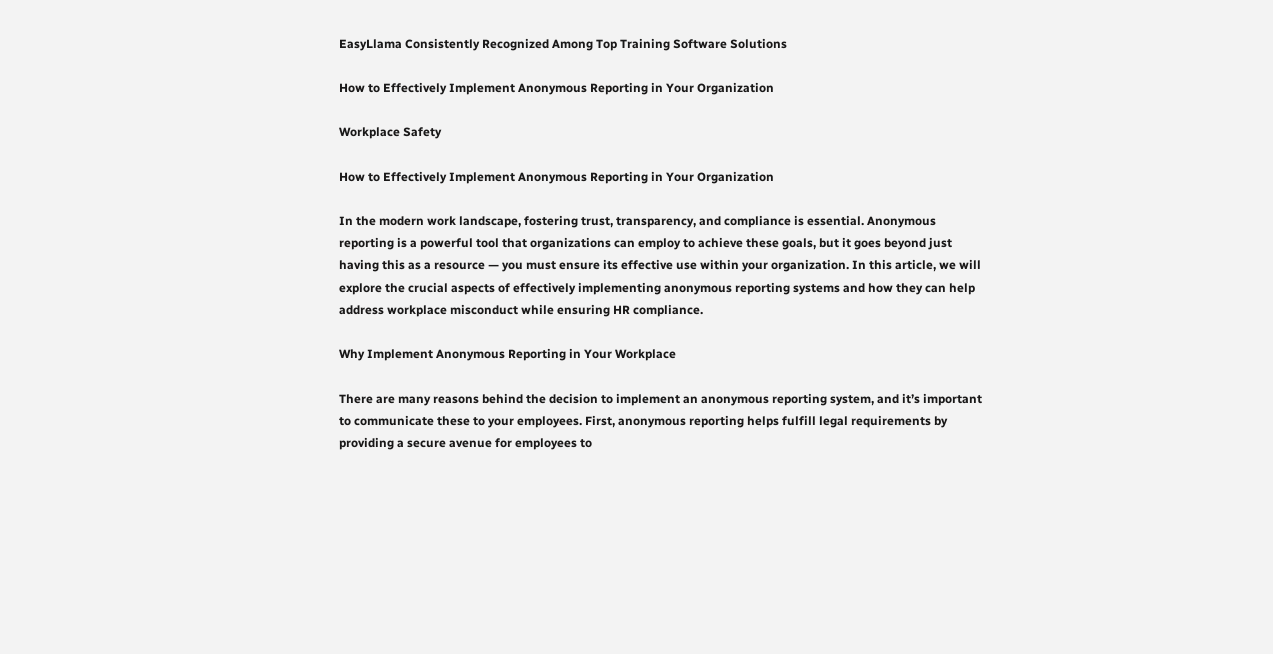EasyLlama Consistently Recognized Among Top Training Software Solutions

How to Effectively Implement Anonymous Reporting in Your Organization

Workplace Safety

How to Effectively Implement Anonymous Reporting in Your Organization

In the modern work landscape, fostering trust, transparency, and compliance is essential. Anonymous reporting is a powerful tool that organizations can employ to achieve these goals, but it goes beyond just having this as a resource — you must ensure its effective use within your organization. In this article, we will explore the crucial aspects of effectively implementing anonymous reporting systems and how they can help address workplace misconduct while ensuring HR compliance.

Why Implement Anonymous Reporting in Your Workplace

There are many reasons behind the decision to implement an anonymous reporting system, and it’s important to communicate these to your employees. First, anonymous reporting helps fulfill legal requirements by providing a secure avenue for employees to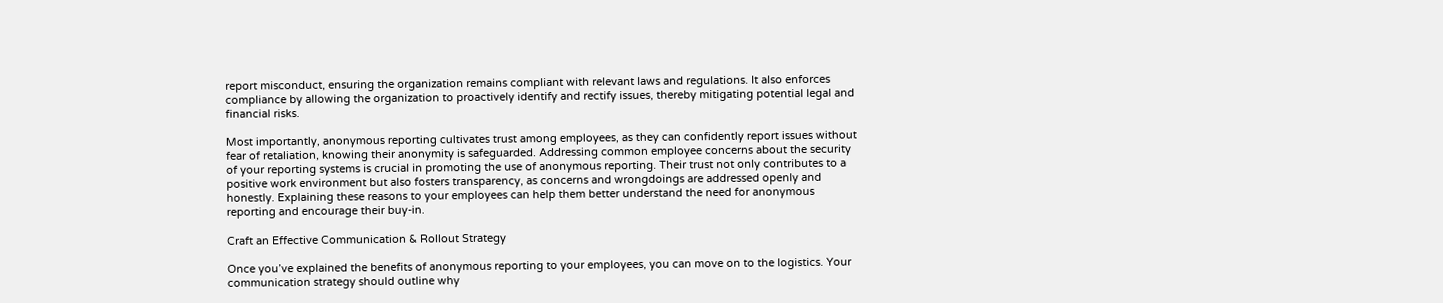report misconduct, ensuring the organization remains compliant with relevant laws and regulations. It also enforces compliance by allowing the organization to proactively identify and rectify issues, thereby mitigating potential legal and financial risks.

Most importantly, anonymous reporting cultivates trust among employees, as they can confidently report issues without fear of retaliation, knowing their anonymity is safeguarded. Addressing common employee concerns about the security of your reporting systems is crucial in promoting the use of anonymous reporting. Their trust not only contributes to a positive work environment but also fosters transparency, as concerns and wrongdoings are addressed openly and honestly. Explaining these reasons to your employees can help them better understand the need for anonymous reporting and encourage their buy-in.

Craft an Effective Communication & Rollout Strategy

Once you’ve explained the benefits of anonymous reporting to your employees, you can move on to the logistics. Your communication strategy should outline why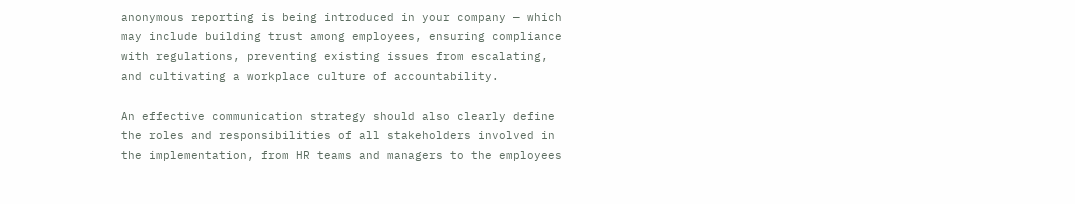anonymous reporting is being introduced in your company — which may include building trust among employees, ensuring compliance with regulations, preventing existing issues from escalating, and cultivating a workplace culture of accountability.

An effective communication strategy should also clearly define the roles and responsibilities of all stakeholders involved in the implementation, from HR teams and managers to the employees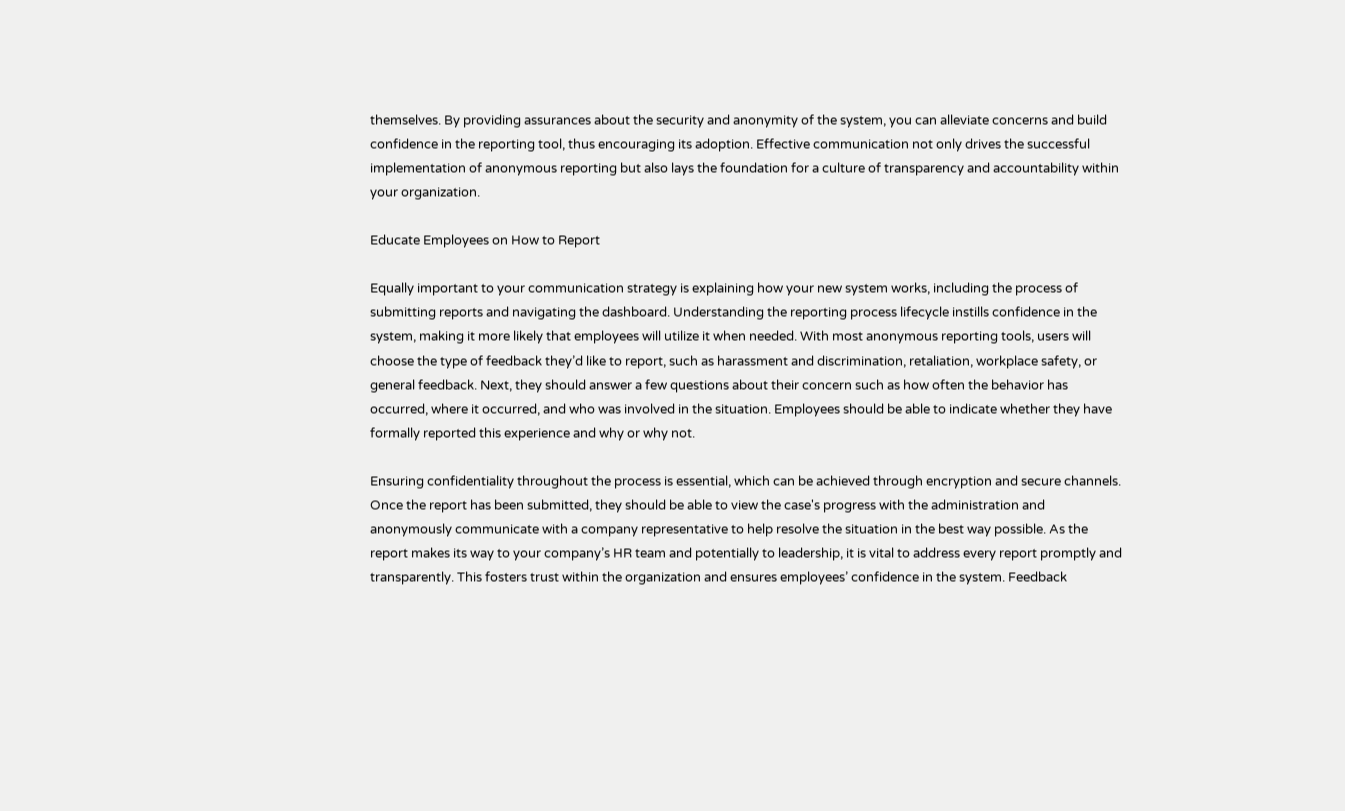themselves. By providing assurances about the security and anonymity of the system, you can alleviate concerns and build confidence in the reporting tool, thus encouraging its adoption. Effective communication not only drives the successful implementation of anonymous reporting but also lays the foundation for a culture of transparency and accountability within your organization.

Educate Employees on How to Report

Equally important to your communication strategy is explaining how your new system works, including the process of submitting reports and navigating the dashboard. Understanding the reporting process lifecycle instills confidence in the system, making it more likely that employees will utilize it when needed. With most anonymous reporting tools, users will choose the type of feedback they’d like to report, such as harassment and discrimination, retaliation, workplace safety, or general feedback. Next, they should answer a few questions about their concern such as how often the behavior has occurred, where it occurred, and who was involved in the situation. Employees should be able to indicate whether they have formally reported this experience and why or why not.

Ensuring confidentiality throughout the process is essential, which can be achieved through encryption and secure channels. Once the report has been submitted, they should be able to view the case's progress with the administration and anonymously communicate with a company representative to help resolve the situation in the best way possible. As the report makes its way to your company’s HR team and potentially to leadership, it is vital to address every report promptly and transparently. This fosters trust within the organization and ensures employees’ confidence in the system. Feedback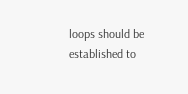loops should be established to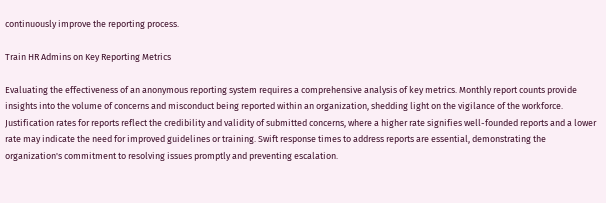continuously improve the reporting process.

Train HR Admins on Key Reporting Metrics

Evaluating the effectiveness of an anonymous reporting system requires a comprehensive analysis of key metrics. Monthly report counts provide insights into the volume of concerns and misconduct being reported within an organization, shedding light on the vigilance of the workforce. Justification rates for reports reflect the credibility and validity of submitted concerns, where a higher rate signifies well-founded reports and a lower rate may indicate the need for improved guidelines or training. Swift response times to address reports are essential, demonstrating the organization's commitment to resolving issues promptly and preventing escalation.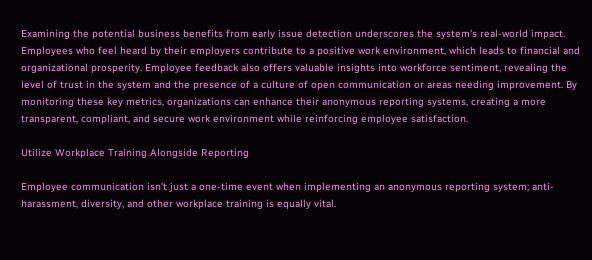Examining the potential business benefits from early issue detection underscores the system's real-world impact. Employees who feel heard by their employers contribute to a positive work environment, which leads to financial and organizational prosperity. Employee feedback also offers valuable insights into workforce sentiment, revealing the level of trust in the system and the presence of a culture of open communication or areas needing improvement. By monitoring these key metrics, organizations can enhance their anonymous reporting systems, creating a more transparent, compliant, and secure work environment while reinforcing employee satisfaction.

Utilize Workplace Training Alongside Reporting

Employee communication isn't just a one-time event when implementing an anonymous reporting system; anti-harassment, diversity, and other workplace training is equally vital.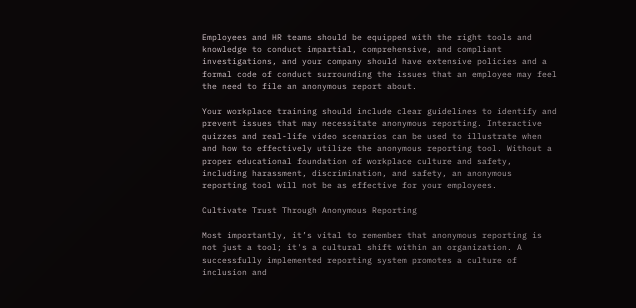Employees and HR teams should be equipped with the right tools and knowledge to conduct impartial, comprehensive, and compliant investigations, and your company should have extensive policies and a formal code of conduct surrounding the issues that an employee may feel the need to file an anonymous report about.

Your workplace training should include clear guidelines to identify and prevent issues that may necessitate anonymous reporting. Interactive quizzes and real-life video scenarios can be used to illustrate when and how to effectively utilize the anonymous reporting tool. Without a proper educational foundation of workplace culture and safety, including harassment, discrimination, and safety, an anonymous reporting tool will not be as effective for your employees.

Cultivate Trust Through Anonymous Reporting

Most importantly, it’s vital to remember that anonymous reporting is not just a tool; it's a cultural shift within an organization. A successfully implemented reporting system promotes a culture of inclusion and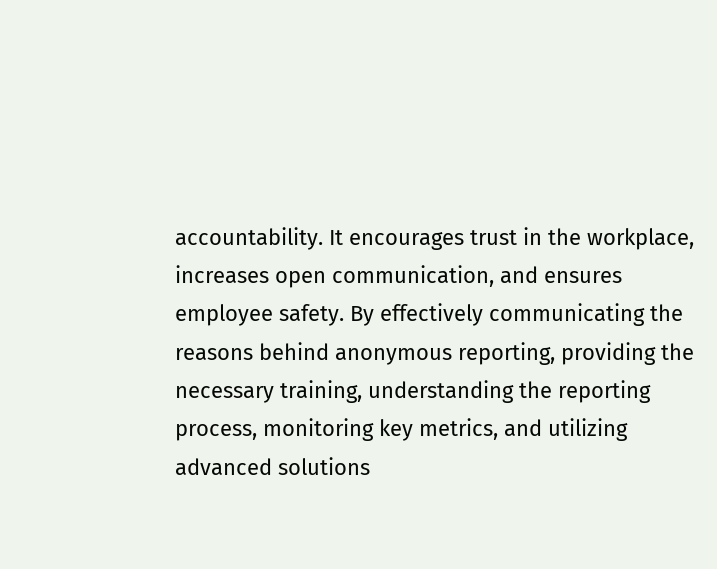accountability. It encourages trust in the workplace, increases open communication, and ensures employee safety. By effectively communicating the reasons behind anonymous reporting, providing the necessary training, understanding the reporting process, monitoring key metrics, and utilizing advanced solutions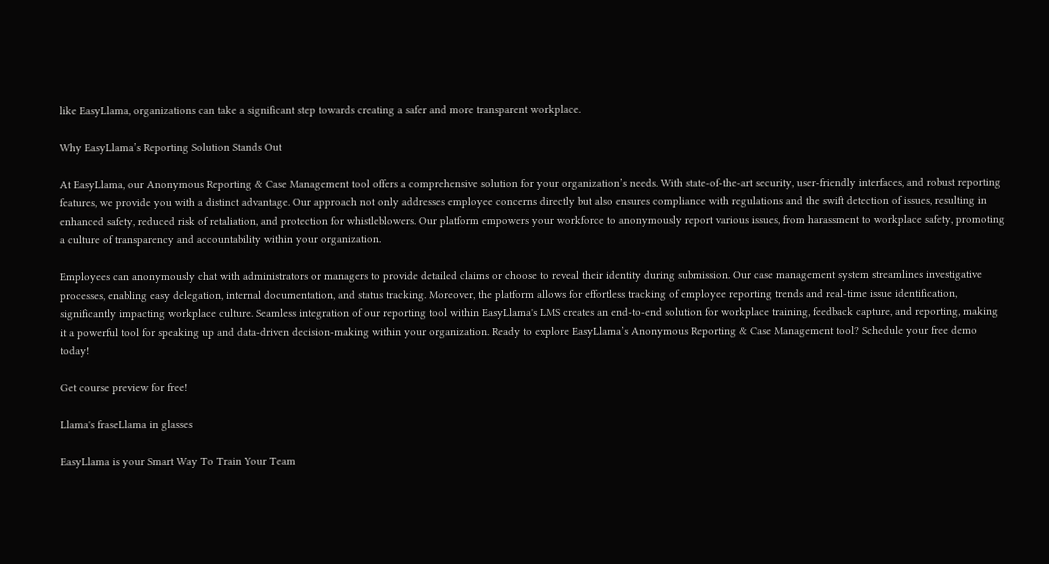like EasyLlama, organizations can take a significant step towards creating a safer and more transparent workplace.

Why EasyLlama’s Reporting Solution Stands Out

At EasyLlama, our Anonymous Reporting & Case Management tool offers a comprehensive solution for your organization’s needs. With state-of-the-art security, user-friendly interfaces, and robust reporting features, we provide you with a distinct advantage. Our approach not only addresses employee concerns directly but also ensures compliance with regulations and the swift detection of issues, resulting in enhanced safety, reduced risk of retaliation, and protection for whistleblowers. Our platform empowers your workforce to anonymously report various issues, from harassment to workplace safety, promoting a culture of transparency and accountability within your organization.

Employees can anonymously chat with administrators or managers to provide detailed claims or choose to reveal their identity during submission. Our case management system streamlines investigative processes, enabling easy delegation, internal documentation, and status tracking. Moreover, the platform allows for effortless tracking of employee reporting trends and real-time issue identification, significantly impacting workplace culture. Seamless integration of our reporting tool within EasyLlama's LMS creates an end-to-end solution for workplace training, feedback capture, and reporting, making it a powerful tool for speaking up and data-driven decision-making within your organization. Ready to explore EasyLlama’s Anonymous Reporting & Case Management tool? Schedule your free demo today!

Get course preview for free!

Llama's fraseLlama in glasses

EasyLlama is your Smart Way To Train Your Team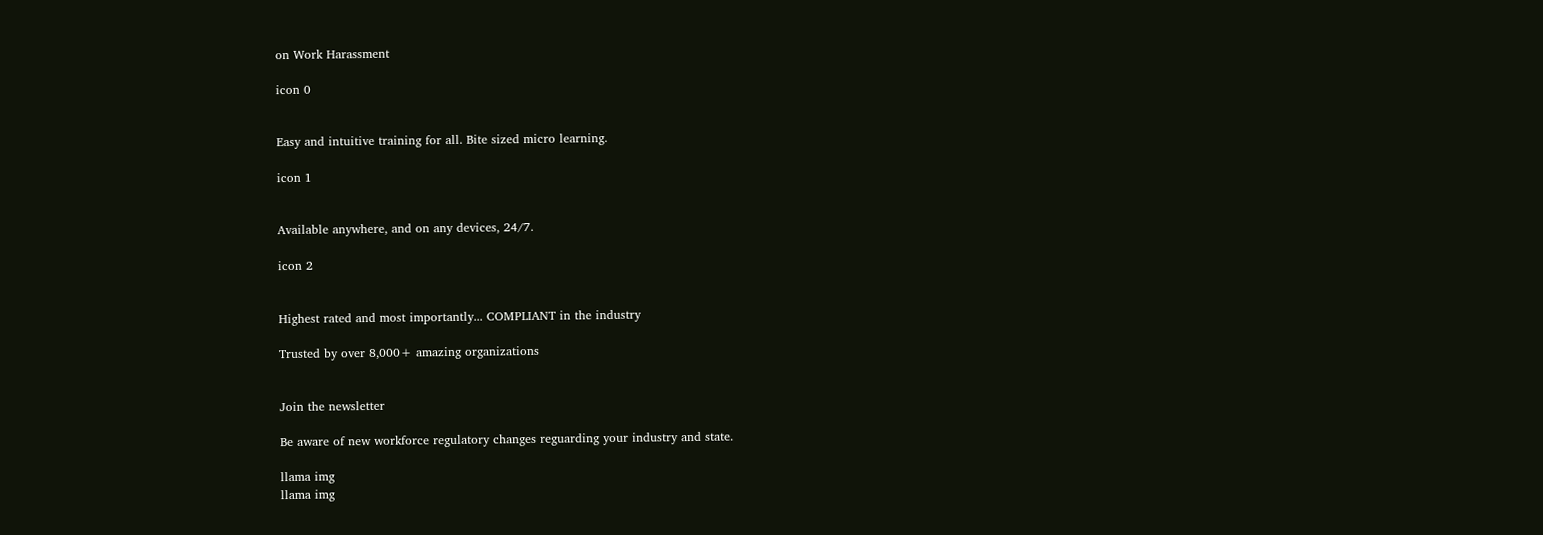on Work Harassment

icon 0


Easy and intuitive training for all. Bite sized micro learning.

icon 1


Available anywhere, and on any devices, 24/7.

icon 2


Highest rated and most importantly... COMPLIANT in the industry

Trusted by over 8,000+ amazing organizations


Join the newsletter

Be aware of new workforce regulatory changes reguarding your industry and state.

llama img
llama img